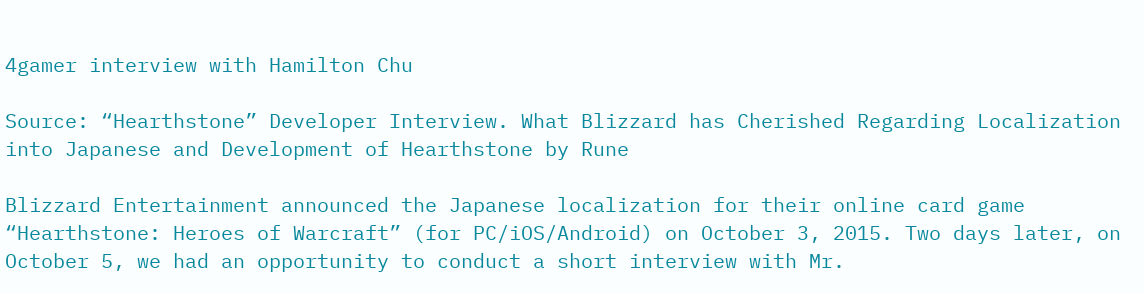4gamer interview with Hamilton Chu

Source: “Hearthstone” Developer Interview. What Blizzard has Cherished Regarding Localization into Japanese and Development of Hearthstone by Rune

Blizzard Entertainment announced the Japanese localization for their online card game “Hearthstone: Heroes of Warcraft” (for PC/iOS/Android) on October 3, 2015. Two days later, on October 5, we had an opportunity to conduct a short interview with Mr.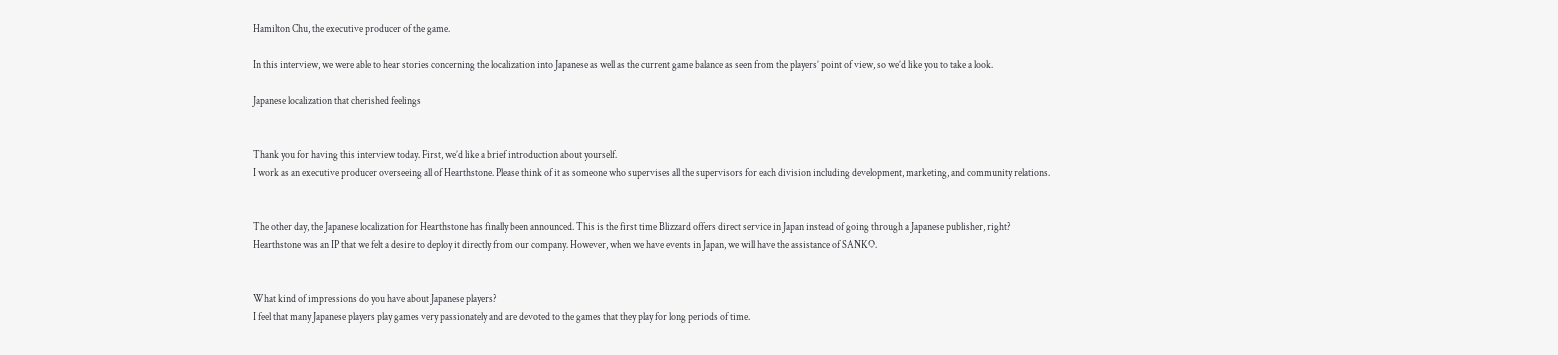Hamilton Chu, the executive producer of the game.

In this interview, we were able to hear stories concerning the localization into Japanese as well as the current game balance as seen from the players’ point of view, so we’d like you to take a look.

Japanese localization that cherished feelings


Thank you for having this interview today. First, we’d like a brief introduction about yourself.
I work as an executive producer overseeing all of Hearthstone. Please think of it as someone who supervises all the supervisors for each division including development, marketing, and community relations.


The other day, the Japanese localization for Hearthstone has finally been announced. This is the first time Blizzard offers direct service in Japan instead of going through a Japanese publisher, right?
Hearthstone was an IP that we felt a desire to deploy it directly from our company. However, when we have events in Japan, we will have the assistance of SANKO.


What kind of impressions do you have about Japanese players?
I feel that many Japanese players play games very passionately and are devoted to the games that they play for long periods of time.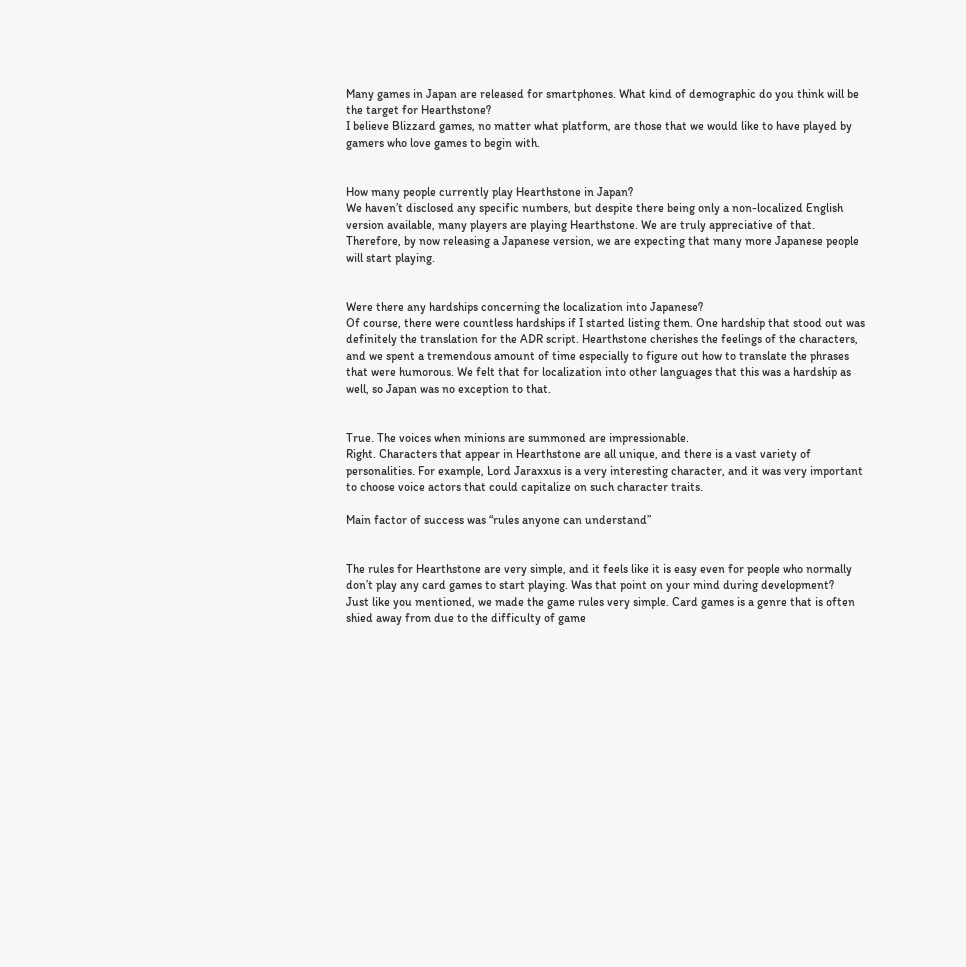Many games in Japan are released for smartphones. What kind of demographic do you think will be the target for Hearthstone?
I believe Blizzard games, no matter what platform, are those that we would like to have played by gamers who love games to begin with.


How many people currently play Hearthstone in Japan?
We haven’t disclosed any specific numbers, but despite there being only a non-localized English version available, many players are playing Hearthstone. We are truly appreciative of that. Therefore, by now releasing a Japanese version, we are expecting that many more Japanese people will start playing.


Were there any hardships concerning the localization into Japanese?
Of course, there were countless hardships if I started listing them. One hardship that stood out was definitely the translation for the ADR script. Hearthstone cherishes the feelings of the characters, and we spent a tremendous amount of time especially to figure out how to translate the phrases that were humorous. We felt that for localization into other languages that this was a hardship as well, so Japan was no exception to that.


True. The voices when minions are summoned are impressionable.
Right. Characters that appear in Hearthstone are all unique, and there is a vast variety of personalities. For example, Lord Jaraxxus is a very interesting character, and it was very important to choose voice actors that could capitalize on such character traits.

Main factor of success was “rules anyone can understand”


The rules for Hearthstone are very simple, and it feels like it is easy even for people who normally don’t play any card games to start playing. Was that point on your mind during development?
Just like you mentioned, we made the game rules very simple. Card games is a genre that is often shied away from due to the difficulty of game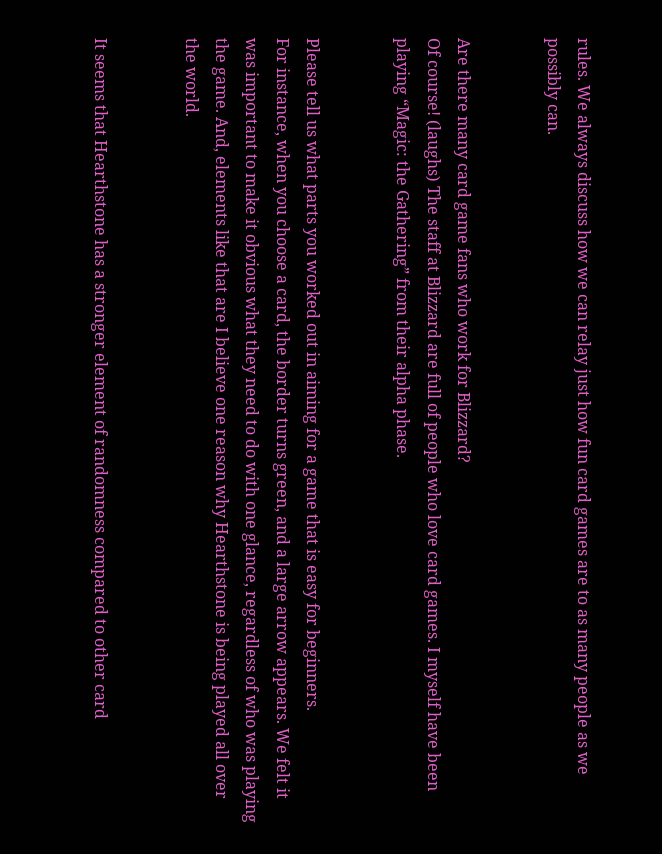rules. We always discuss how we can relay just how fun card games are to as many people as we possibly can.


Are there many card game fans who work for Blizzard?
Of course! (laughs) The staff at Blizzard are full of people who love card games. I myself have been playing “Magic: the Gathering” from their alpha phase.


Please tell us what parts you worked out in aiming for a game that is easy for beginners.
For instance, when you choose a card, the border turns green, and a large arrow appears. We felt it was important to make it obvious what they need to do with one glance, regardless of who was playing the game. And, elements like that are I believe one reason why Hearthstone is being played all over the world.


It seems that Hearthstone has a stronger element of randomness compared to other card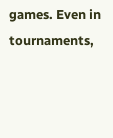games. Even in tournaments,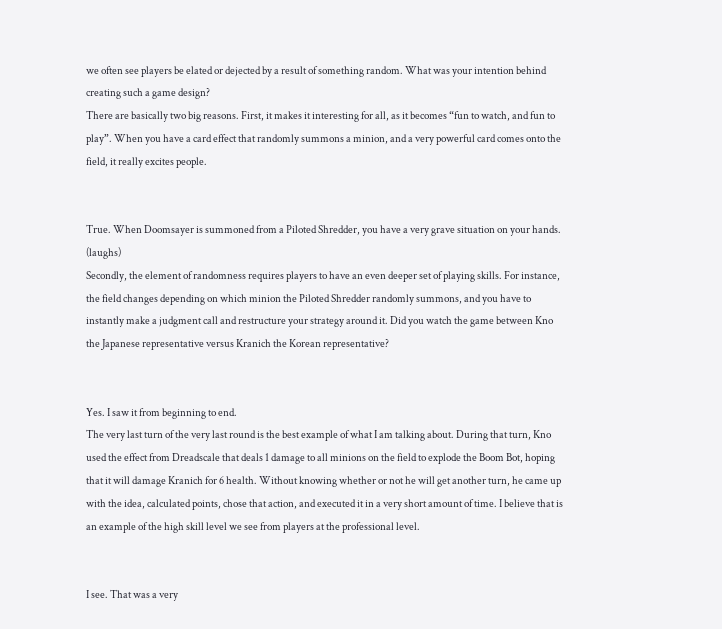we often see players be elated or dejected by a result of something random. What was your intention behind creating such a game design?
There are basically two big reasons. First, it makes it interesting for all, as it becomes “fun to watch, and fun to play”. When you have a card effect that randomly summons a minion, and a very powerful card comes onto the field, it really excites people.


True. When Doomsayer is summoned from a Piloted Shredder, you have a very grave situation on your hands. (laughs)
Secondly, the element of randomness requires players to have an even deeper set of playing skills. For instance, the field changes depending on which minion the Piloted Shredder randomly summons, and you have to instantly make a judgment call and restructure your strategy around it. Did you watch the game between Kno the Japanese representative versus Kranich the Korean representative?


Yes. I saw it from beginning to end.
The very last turn of the very last round is the best example of what I am talking about. During that turn, Kno used the effect from Dreadscale that deals 1 damage to all minions on the field to explode the Boom Bot, hoping that it will damage Kranich for 6 health. Without knowing whether or not he will get another turn, he came up with the idea, calculated points, chose that action, and executed it in a very short amount of time. I believe that is an example of the high skill level we see from players at the professional level.


I see. That was a very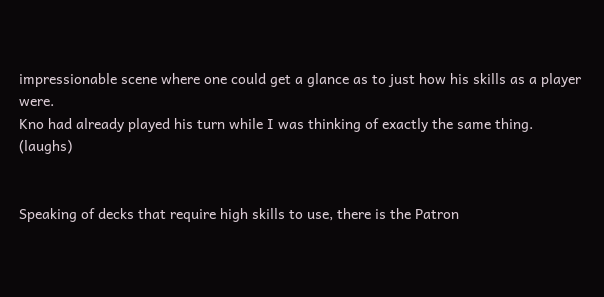impressionable scene where one could get a glance as to just how his skills as a player were.
Kno had already played his turn while I was thinking of exactly the same thing. (laughs)


Speaking of decks that require high skills to use, there is the Patron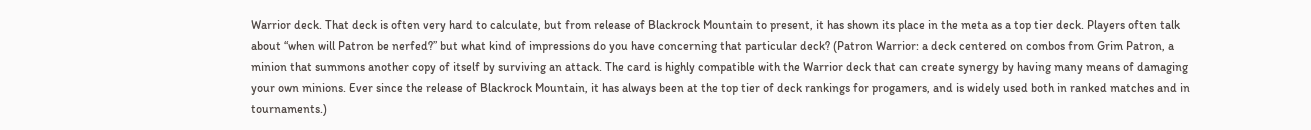Warrior deck. That deck is often very hard to calculate, but from release of Blackrock Mountain to present, it has shown its place in the meta as a top tier deck. Players often talk about “when will Patron be nerfed?” but what kind of impressions do you have concerning that particular deck? (Patron Warrior: a deck centered on combos from Grim Patron, a minion that summons another copy of itself by surviving an attack. The card is highly compatible with the Warrior deck that can create synergy by having many means of damaging your own minions. Ever since the release of Blackrock Mountain, it has always been at the top tier of deck rankings for progamers, and is widely used both in ranked matches and in tournaments.)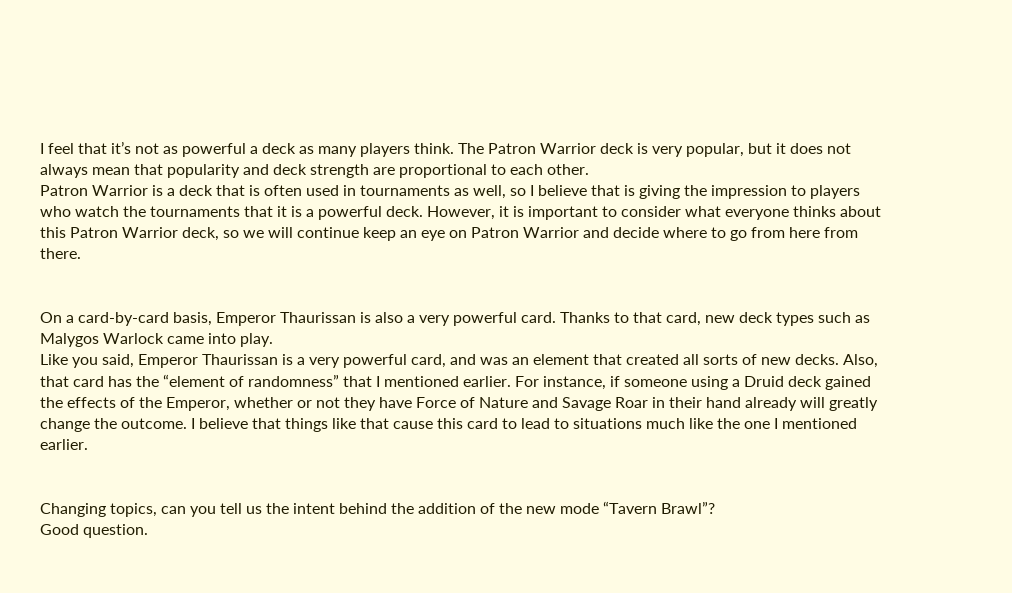I feel that it’s not as powerful a deck as many players think. The Patron Warrior deck is very popular, but it does not always mean that popularity and deck strength are proportional to each other.
Patron Warrior is a deck that is often used in tournaments as well, so I believe that is giving the impression to players who watch the tournaments that it is a powerful deck. However, it is important to consider what everyone thinks about this Patron Warrior deck, so we will continue keep an eye on Patron Warrior and decide where to go from here from there.


On a card-by-card basis, Emperor Thaurissan is also a very powerful card. Thanks to that card, new deck types such as Malygos Warlock came into play.
Like you said, Emperor Thaurissan is a very powerful card, and was an element that created all sorts of new decks. Also, that card has the “element of randomness” that I mentioned earlier. For instance, if someone using a Druid deck gained the effects of the Emperor, whether or not they have Force of Nature and Savage Roar in their hand already will greatly change the outcome. I believe that things like that cause this card to lead to situations much like the one I mentioned earlier.


Changing topics, can you tell us the intent behind the addition of the new mode “Tavern Brawl”?
Good question.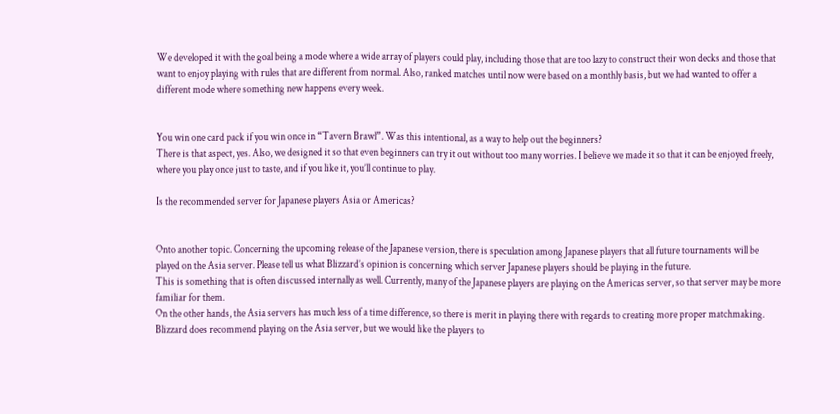We developed it with the goal being a mode where a wide array of players could play, including those that are too lazy to construct their won decks and those that want to enjoy playing with rules that are different from normal. Also, ranked matches until now were based on a monthly basis, but we had wanted to offer a different mode where something new happens every week.


You win one card pack if you win once in “Tavern Brawl”. Was this intentional, as a way to help out the beginners?
There is that aspect, yes. Also, we designed it so that even beginners can try it out without too many worries. I believe we made it so that it can be enjoyed freely, where you play once just to taste, and if you like it, you’ll continue to play.

Is the recommended server for Japanese players Asia or Americas?


Onto another topic. Concerning the upcoming release of the Japanese version, there is speculation among Japanese players that all future tournaments will be played on the Asia server. Please tell us what Blizzard’s opinion is concerning which server Japanese players should be playing in the future.
This is something that is often discussed internally as well. Currently, many of the Japanese players are playing on the Americas server, so that server may be more familiar for them.
On the other hands, the Asia servers has much less of a time difference, so there is merit in playing there with regards to creating more proper matchmaking. Blizzard does recommend playing on the Asia server, but we would like the players to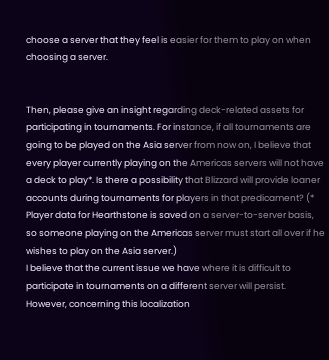choose a server that they feel is easier for them to play on when choosing a server.


Then, please give an insight regarding deck-related assets for participating in tournaments. For instance, if all tournaments are going to be played on the Asia server from now on, I believe that every player currently playing on the Americas servers will not have a deck to play*. Is there a possibility that Blizzard will provide loaner accounts during tournaments for players in that predicament? (* Player data for Hearthstone is saved on a server-to-server basis, so someone playing on the Americas server must start all over if he wishes to play on the Asia server.)
I believe that the current issue we have where it is difficult to participate in tournaments on a different server will persist. However, concerning this localization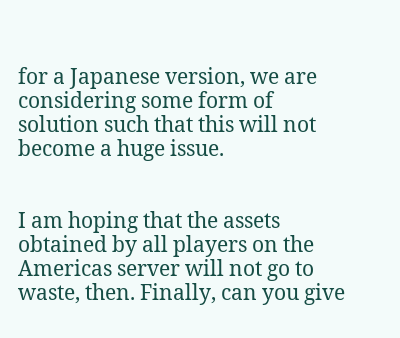for a Japanese version, we are considering some form of solution such that this will not become a huge issue.


I am hoping that the assets obtained by all players on the Americas server will not go to waste, then. Finally, can you give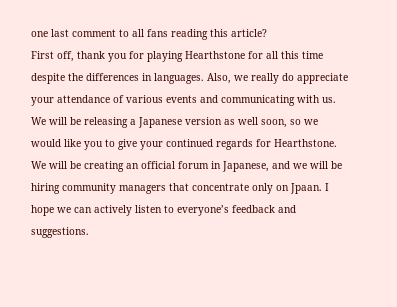one last comment to all fans reading this article?
First off, thank you for playing Hearthstone for all this time despite the differences in languages. Also, we really do appreciate your attendance of various events and communicating with us. We will be releasing a Japanese version as well soon, so we would like you to give your continued regards for Hearthstone.
We will be creating an official forum in Japanese, and we will be hiring community managers that concentrate only on Jpaan. I hope we can actively listen to everyone’s feedback and suggestions.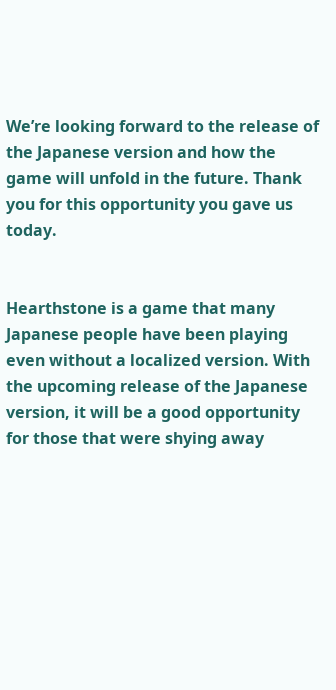We’re looking forward to the release of the Japanese version and how the game will unfold in the future. Thank you for this opportunity you gave us today.


Hearthstone is a game that many Japanese people have been playing even without a localized version. With the upcoming release of the Japanese version, it will be a good opportunity for those that were shying away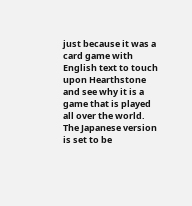just because it was a card game with English text to touch upon Hearthstone and see why it is a game that is played all over the world. The Japanese version is set to be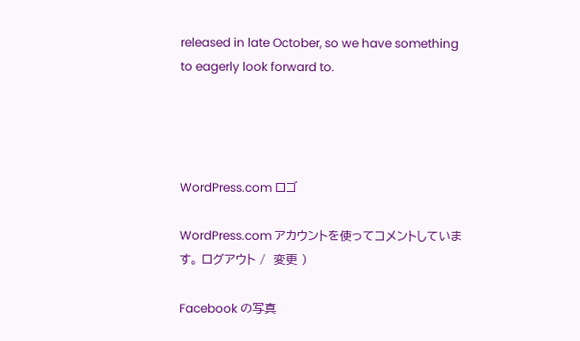released in late October, so we have something to eagerly look forward to.




WordPress.com ロゴ

WordPress.com アカウントを使ってコメントしています。 ログアウト /  変更 )

Facebook の写真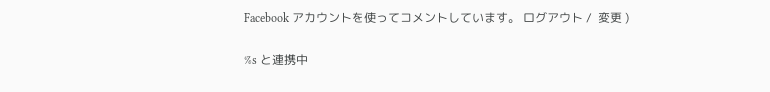Facebook アカウントを使ってコメントしています。 ログアウト /  変更 )

%s と連携中